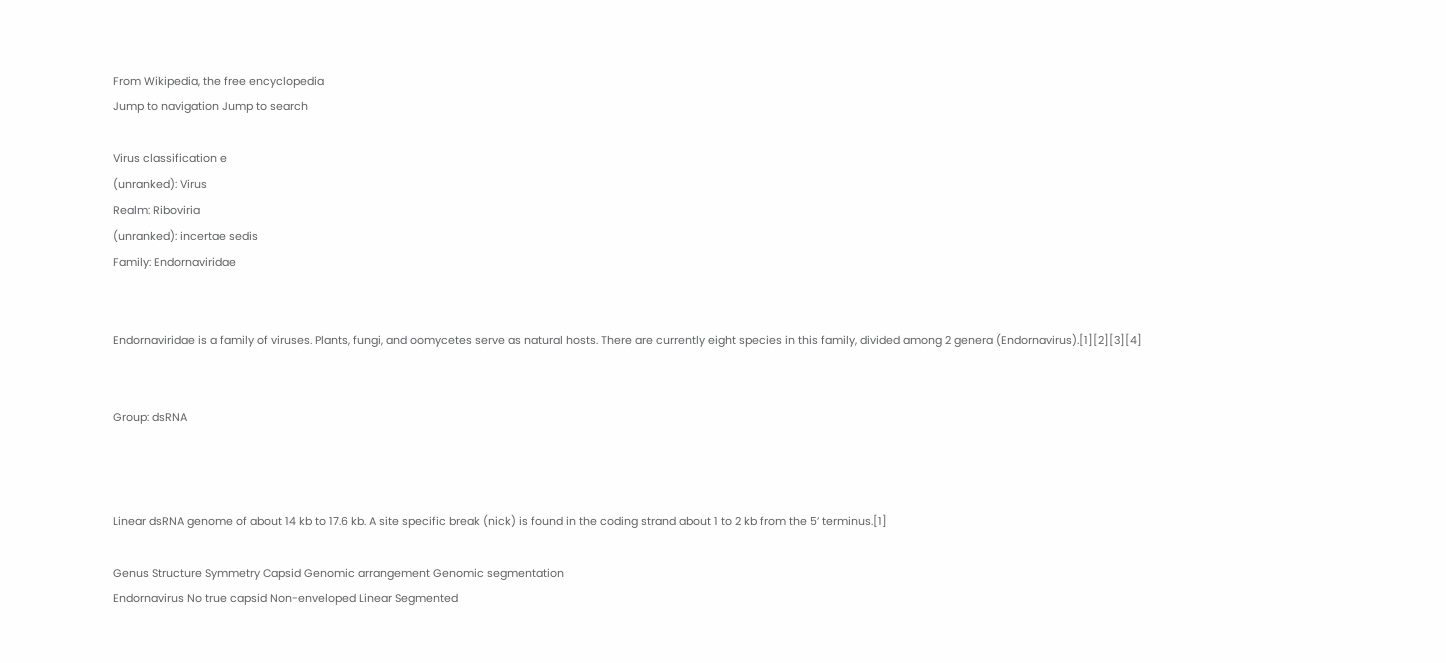From Wikipedia, the free encyclopedia
Jump to navigation Jump to search

Virus classification e
(unranked): Virus
Realm: Riboviria
(unranked): incertae sedis
Family: Endornaviridae


Endornaviridae is a family of viruses. Plants, fungi, and oomycetes serve as natural hosts. There are currently eight species in this family, divided among 2 genera (Endornavirus).[1][2][3][4]


Group: dsRNA



Linear dsRNA genome of about 14 kb to 17.6 kb. A site specific break (nick) is found in the coding strand about 1 to 2 kb from the 5’ terminus.[1]

Genus Structure Symmetry Capsid Genomic arrangement Genomic segmentation
Endornavirus No true capsid Non-enveloped Linear Segmented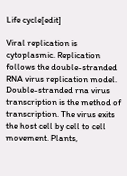Life cycle[edit]

Viral replication is cytoplasmic. Replication follows the double-stranded RNA virus replication model. Double-stranded rna virus transcription is the method of transcription. The virus exits the host cell by cell to cell movement. Plants,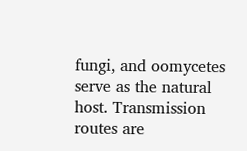fungi, and oomycetes serve as the natural host. Transmission routes are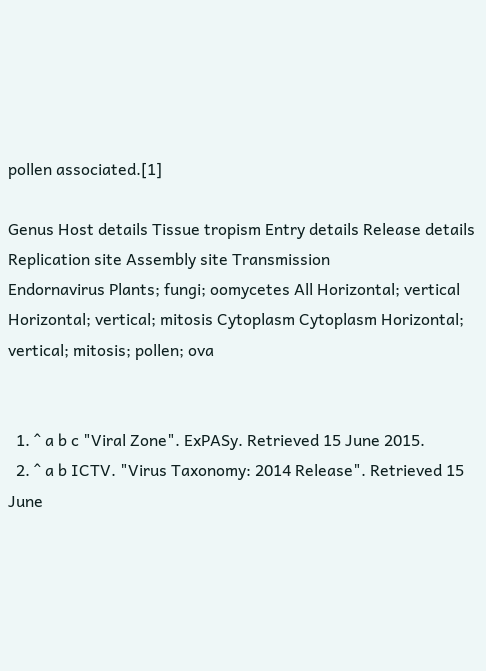pollen associated.[1]

Genus Host details Tissue tropism Entry details Release details Replication site Assembly site Transmission
Endornavirus Plants; fungi; oomycetes All Horizontal; vertical Horizontal; vertical; mitosis Cytoplasm Cytoplasm Horizontal; vertical; mitosis; pollen; ova


  1. ^ a b c "Viral Zone". ExPASy. Retrieved 15 June 2015.
  2. ^ a b ICTV. "Virus Taxonomy: 2014 Release". Retrieved 15 June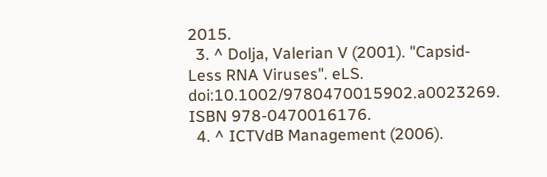2015.
  3. ^ Dolja, Valerian V (2001). "Capsid-Less RNA Viruses". eLS. doi:10.1002/9780470015902.a0023269. ISBN 978-0470016176.
  4. ^ ICTVdB Management (2006).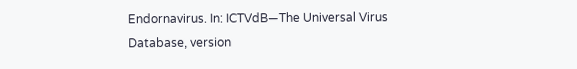Endornavirus. In: ICTVdB—The Universal Virus Database, version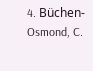4. Büchen-Osmond, C.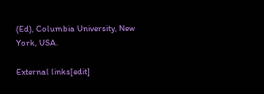(Ed), Columbia University, New York, USA.

External links[edit]